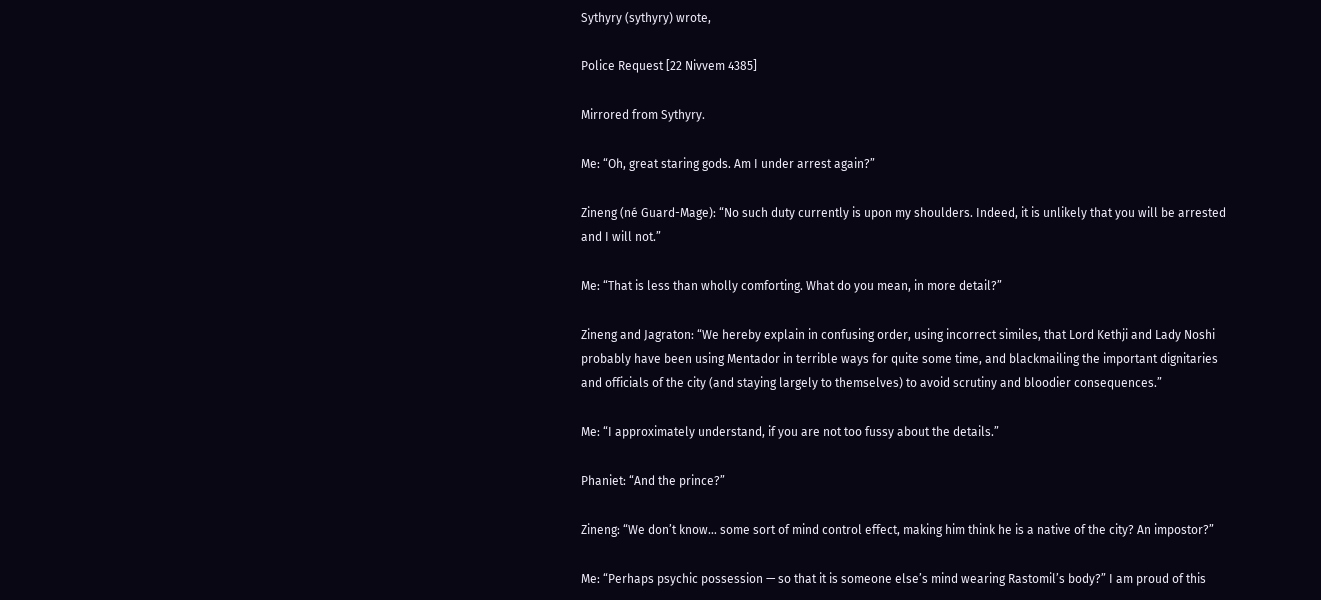Sythyry (sythyry) wrote,

Police Request [22 Nivvem 4385]

Mirrored from Sythyry.

Me: “Oh, great staring gods. Am I under arrest again?”

Zineng (né Guard-Mage): “No such duty currently is upon my shoulders. Indeed, it is unlikely that you will be arrested and I will not.”

Me: “That is less than wholly comforting. What do you mean, in more detail?”

Zineng and Jagraton: “We hereby explain in confusing order, using incorrect similes, that Lord Kethji and Lady Noshi probably have been using Mentador in terrible ways for quite some time, and blackmailing the important dignitaries and officials of the city (and staying largely to themselves) to avoid scrutiny and bloodier consequences.”

Me: “I approximately understand, if you are not too fussy about the details.”

Phaniet: “And the prince?”

Zineng: “We don’t know… some sort of mind control effect, making him think he is a native of the city? An impostor?”

Me: “Perhaps psychic possession — so that it is someone else’s mind wearing Rastomil’s body?” I am proud of this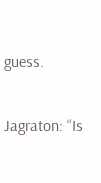guess.

Jagraton: “Is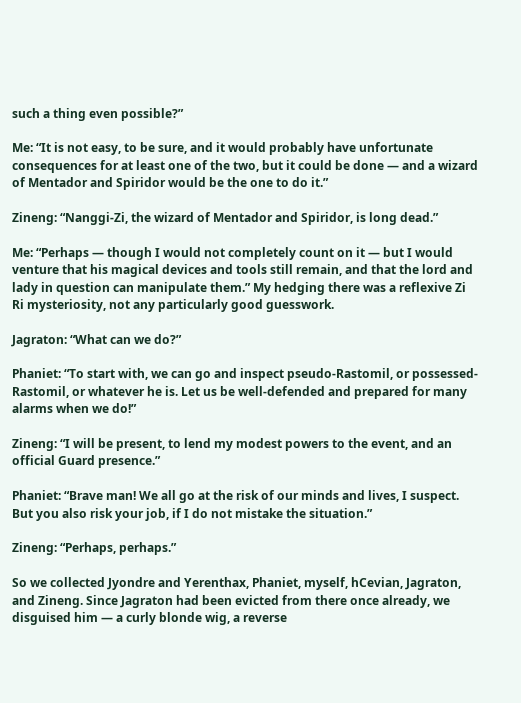such a thing even possible?”

Me: “It is not easy, to be sure, and it would probably have unfortunate consequences for at least one of the two, but it could be done — and a wizard of Mentador and Spiridor would be the one to do it.”

Zineng: “Nanggi-Zi, the wizard of Mentador and Spiridor, is long dead.”

Me: “Perhaps — though I would not completely count on it — but I would venture that his magical devices and tools still remain, and that the lord and lady in question can manipulate them.” My hedging there was a reflexive Zi Ri mysteriosity, not any particularly good guesswork.

Jagraton: “What can we do?”

Phaniet: “To start with, we can go and inspect pseudo-Rastomil, or possessed-Rastomil, or whatever he is. Let us be well-defended and prepared for many alarms when we do!”

Zineng: “I will be present, to lend my modest powers to the event, and an official Guard presence.”

Phaniet: “Brave man! We all go at the risk of our minds and lives, I suspect. But you also risk your job, if I do not mistake the situation.”

Zineng: “Perhaps, perhaps.”

So we collected Jyondre and Yerenthax, Phaniet, myself, hCevian, Jagraton, and Zineng. Since Jagraton had been evicted from there once already, we disguised him — a curly blonde wig, a reverse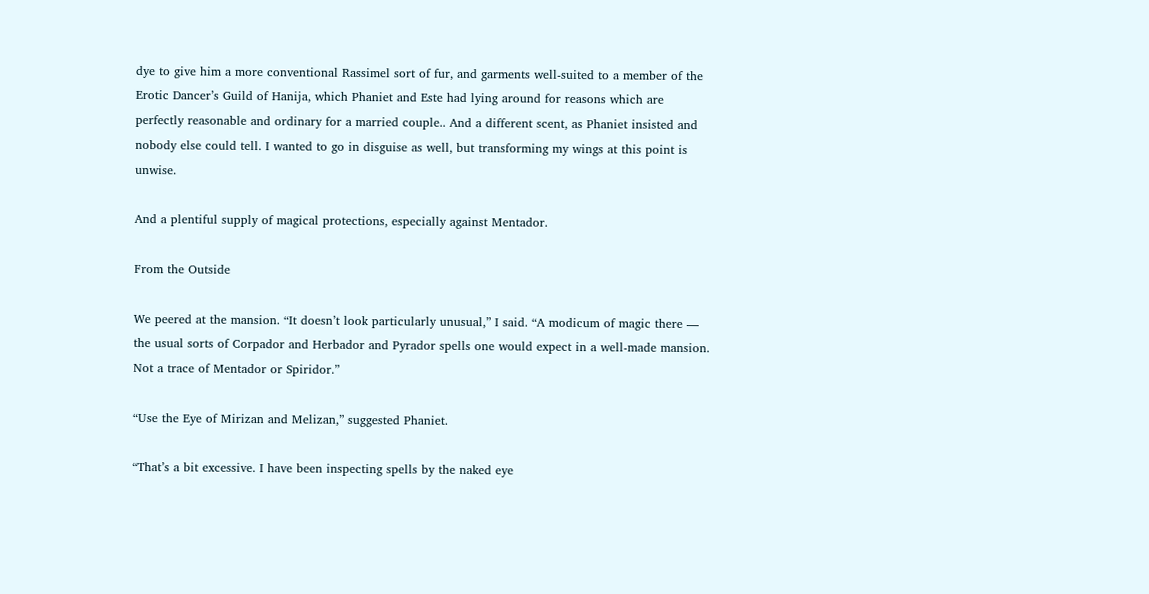dye to give him a more conventional Rassimel sort of fur, and garments well-suited to a member of the Erotic Dancer’s Guild of Hanija, which Phaniet and Este had lying around for reasons which are perfectly reasonable and ordinary for a married couple.. And a different scent, as Phaniet insisted and nobody else could tell. I wanted to go in disguise as well, but transforming my wings at this point is unwise.

And a plentiful supply of magical protections, especially against Mentador.

From the Outside

We peered at the mansion. “It doesn’t look particularly unusual,” I said. “A modicum of magic there — the usual sorts of Corpador and Herbador and Pyrador spells one would expect in a well-made mansion. Not a trace of Mentador or Spiridor.”

“Use the Eye of Mirizan and Melizan,” suggested Phaniet.

“That’s a bit excessive. I have been inspecting spells by the naked eye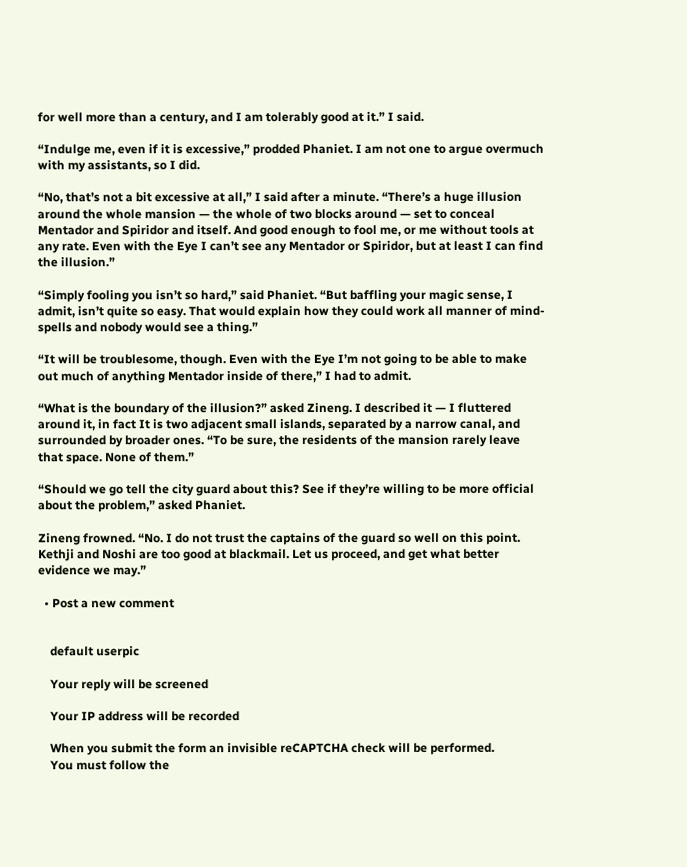for well more than a century, and I am tolerably good at it.” I said.

“Indulge me, even if it is excessive,” prodded Phaniet. I am not one to argue overmuch with my assistants, so I did.

“No, that’s not a bit excessive at all,” I said after a minute. “There’s a huge illusion around the whole mansion — the whole of two blocks around — set to conceal Mentador and Spiridor and itself. And good enough to fool me, or me without tools at any rate. Even with the Eye I can’t see any Mentador or Spiridor, but at least I can find the illusion.”

“Simply fooling you isn’t so hard,” said Phaniet. “But baffling your magic sense, I admit, isn’t quite so easy. That would explain how they could work all manner of mind-spells and nobody would see a thing.”

“It will be troublesome, though. Even with the Eye I’m not going to be able to make out much of anything Mentador inside of there,” I had to admit.

“What is the boundary of the illusion?” asked Zineng. I described it — I fluttered around it, in fact It is two adjacent small islands, separated by a narrow canal, and surrounded by broader ones. “To be sure, the residents of the mansion rarely leave that space. None of them.”

“Should we go tell the city guard about this? See if they’re willing to be more official about the problem,” asked Phaniet.

Zineng frowned. “No. I do not trust the captains of the guard so well on this point. Kethji and Noshi are too good at blackmail. Let us proceed, and get what better evidence we may.”

  • Post a new comment


    default userpic

    Your reply will be screened

    Your IP address will be recorded

    When you submit the form an invisible reCAPTCHA check will be performed.
    You must follow the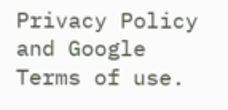Privacy Policy and Google Terms of use.